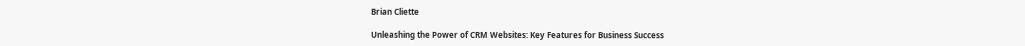Brian Cliette

Unleashing the Power of CRM Websites: Key Features for Business Success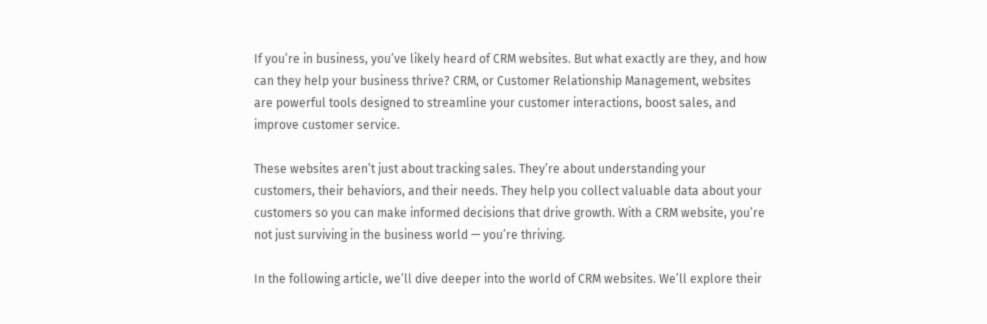If you’re in business, you’ve likely heard of CRM websites. But what exactly are they, and how can they help your business thrive? CRM, or Customer Relationship Management, websites are powerful tools designed to streamline your customer interactions, boost sales, and improve customer service.

These websites aren’t just about tracking sales. They’re about understanding your customers, their behaviors, and their needs. They help you collect valuable data about your customers so you can make informed decisions that drive growth. With a CRM website, you’re not just surviving in the business world — you’re thriving.

In the following article, we’ll dive deeper into the world of CRM websites. We’ll explore their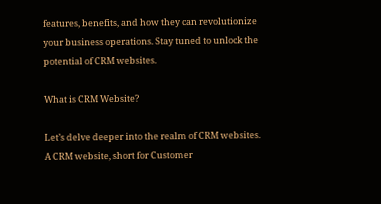features, benefits, and how they can revolutionize your business operations. Stay tuned to unlock the potential of CRM websites.

What is CRM Website?

Let’s delve deeper into the realm of CRM websites. A CRM website, short for Customer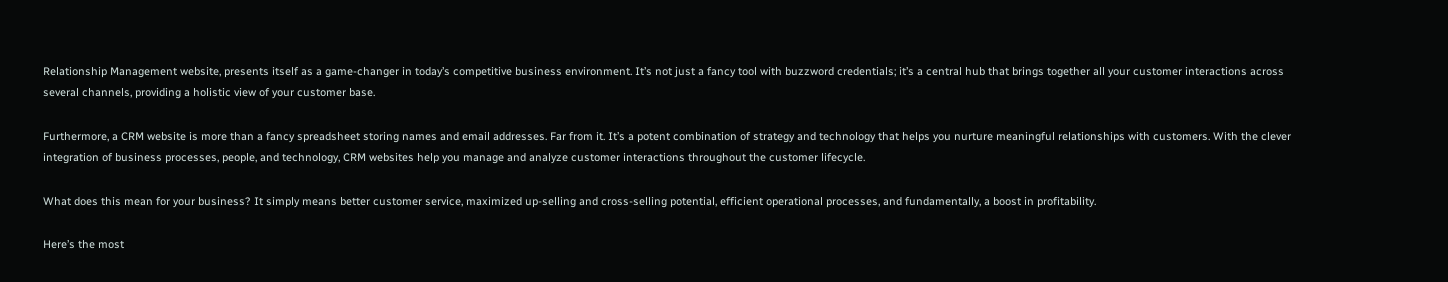Relationship Management website, presents itself as a game-changer in today’s competitive business environment. It’s not just a fancy tool with buzzword credentials; it’s a central hub that brings together all your customer interactions across several channels, providing a holistic view of your customer base.

Furthermore, a CRM website is more than a fancy spreadsheet storing names and email addresses. Far from it. It’s a potent combination of strategy and technology that helps you nurture meaningful relationships with customers. With the clever integration of business processes, people, and technology, CRM websites help you manage and analyze customer interactions throughout the customer lifecycle.

What does this mean for your business? It simply means better customer service, maximized up-selling and cross-selling potential, efficient operational processes, and fundamentally, a boost in profitability.

Here’s the most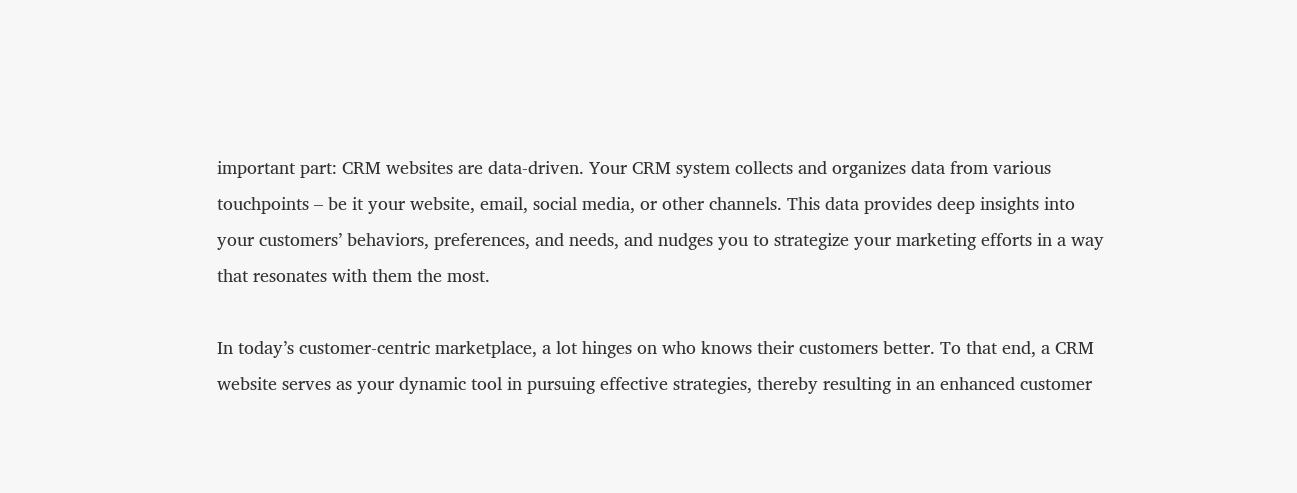important part: CRM websites are data-driven. Your CRM system collects and organizes data from various touchpoints – be it your website, email, social media, or other channels. This data provides deep insights into your customers’ behaviors, preferences, and needs, and nudges you to strategize your marketing efforts in a way that resonates with them the most.

In today’s customer-centric marketplace, a lot hinges on who knows their customers better. To that end, a CRM website serves as your dynamic tool in pursuing effective strategies, thereby resulting in an enhanced customer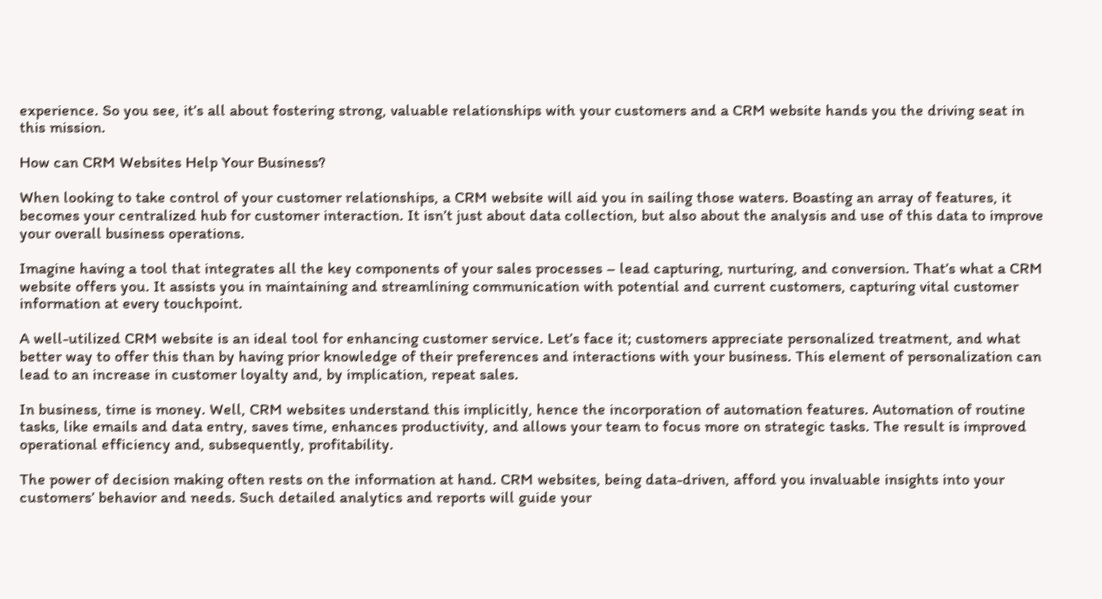experience. So you see, it’s all about fostering strong, valuable relationships with your customers and a CRM website hands you the driving seat in this mission.

How can CRM Websites Help Your Business?

When looking to take control of your customer relationships, a CRM website will aid you in sailing those waters. Boasting an array of features, it becomes your centralized hub for customer interaction. It isn’t just about data collection, but also about the analysis and use of this data to improve your overall business operations.

Imagine having a tool that integrates all the key components of your sales processes – lead capturing, nurturing, and conversion. That’s what a CRM website offers you. It assists you in maintaining and streamlining communication with potential and current customers, capturing vital customer information at every touchpoint.

A well-utilized CRM website is an ideal tool for enhancing customer service. Let’s face it; customers appreciate personalized treatment, and what better way to offer this than by having prior knowledge of their preferences and interactions with your business. This element of personalization can lead to an increase in customer loyalty and, by implication, repeat sales.

In business, time is money. Well, CRM websites understand this implicitly, hence the incorporation of automation features. Automation of routine tasks, like emails and data entry, saves time, enhances productivity, and allows your team to focus more on strategic tasks. The result is improved operational efficiency and, subsequently, profitability.

The power of decision making often rests on the information at hand. CRM websites, being data-driven, afford you invaluable insights into your customers’ behavior and needs. Such detailed analytics and reports will guide your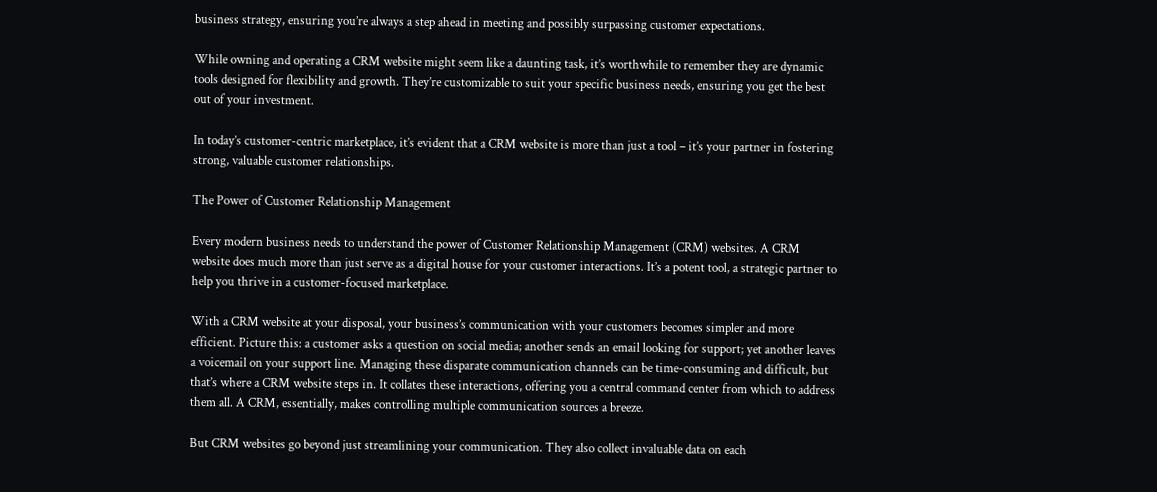business strategy, ensuring you’re always a step ahead in meeting and possibly surpassing customer expectations.

While owning and operating a CRM website might seem like a daunting task, it’s worthwhile to remember they are dynamic tools designed for flexibility and growth. They’re customizable to suit your specific business needs, ensuring you get the best out of your investment.

In today’s customer-centric marketplace, it’s evident that a CRM website is more than just a tool – it’s your partner in fostering strong, valuable customer relationships.

The Power of Customer Relationship Management

Every modern business needs to understand the power of Customer Relationship Management (CRM) websites. A CRM website does much more than just serve as a digital house for your customer interactions. It’s a potent tool, a strategic partner to help you thrive in a customer-focused marketplace.

With a CRM website at your disposal, your business’s communication with your customers becomes simpler and more efficient. Picture this: a customer asks a question on social media; another sends an email looking for support; yet another leaves a voicemail on your support line. Managing these disparate communication channels can be time-consuming and difficult, but that’s where a CRM website steps in. It collates these interactions, offering you a central command center from which to address them all. A CRM, essentially, makes controlling multiple communication sources a breeze.

But CRM websites go beyond just streamlining your communication. They also collect invaluable data on each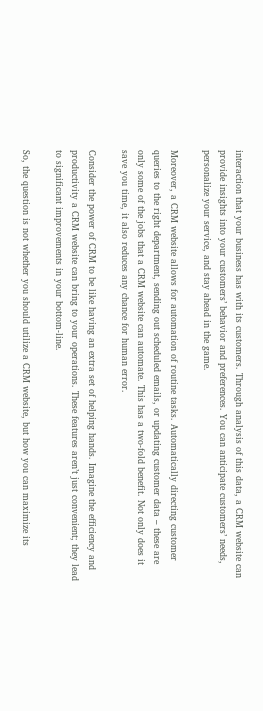interaction that your business has with its customers. Through analysis of this data, a CRM website can provide insights into your customers’ behavior and preferences. You can anticipate customers’ needs, personalize your service, and stay ahead in the game.

Moreover, a CRM website allows for automation of routine tasks. Automatically directing customer queries to the right department, sending out scheduled emails, or updating customer data – these are only some of the jobs that a CRM website can automate. This has a two-fold benefit. Not only does it save you time, it also reduces any chance for human error.

Consider the power of CRM to be like having an extra set of helping hands. Imagine the efficiency and productivity a CRM website can bring to your operations. These features aren’t just convenient; they lead to significant improvements in your bottom-line.

So, the question is not whether you should utilize a CRM website, but how you can maximize its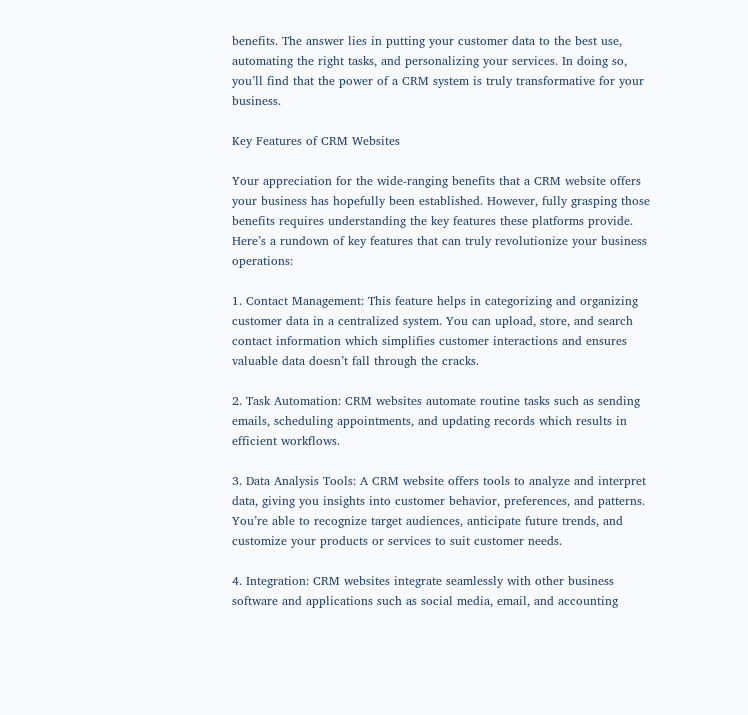benefits. The answer lies in putting your customer data to the best use, automating the right tasks, and personalizing your services. In doing so, you’ll find that the power of a CRM system is truly transformative for your business.

Key Features of CRM Websites

Your appreciation for the wide-ranging benefits that a CRM website offers your business has hopefully been established. However, fully grasping those benefits requires understanding the key features these platforms provide. Here’s a rundown of key features that can truly revolutionize your business operations:

1. Contact Management: This feature helps in categorizing and organizing customer data in a centralized system. You can upload, store, and search contact information which simplifies customer interactions and ensures valuable data doesn’t fall through the cracks.

2. Task Automation: CRM websites automate routine tasks such as sending emails, scheduling appointments, and updating records which results in efficient workflows.

3. Data Analysis Tools: A CRM website offers tools to analyze and interpret data, giving you insights into customer behavior, preferences, and patterns. You’re able to recognize target audiences, anticipate future trends, and customize your products or services to suit customer needs.

4. Integration: CRM websites integrate seamlessly with other business software and applications such as social media, email, and accounting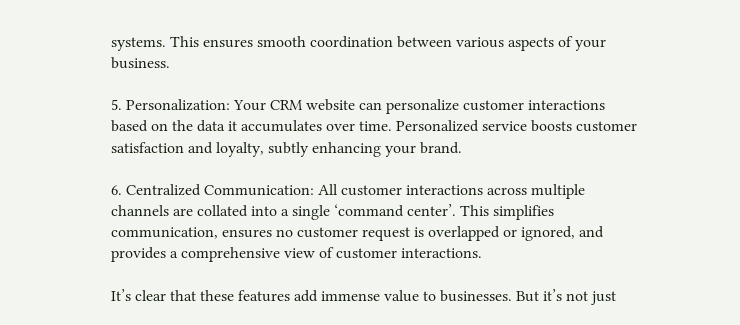systems. This ensures smooth coordination between various aspects of your business.

5. Personalization: Your CRM website can personalize customer interactions based on the data it accumulates over time. Personalized service boosts customer satisfaction and loyalty, subtly enhancing your brand.

6. Centralized Communication: All customer interactions across multiple channels are collated into a single ‘command center’. This simplifies communication, ensures no customer request is overlapped or ignored, and provides a comprehensive view of customer interactions.

It’s clear that these features add immense value to businesses. But it’s not just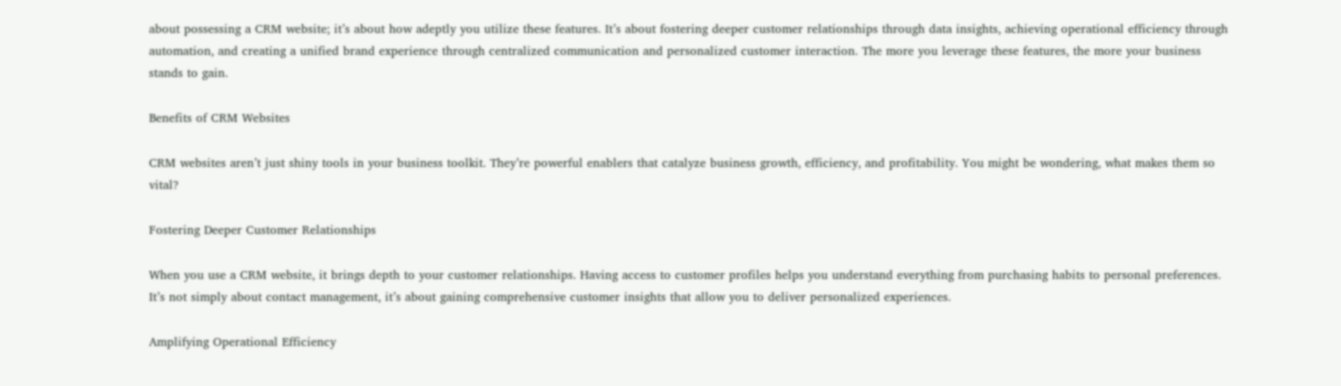about possessing a CRM website; it’s about how adeptly you utilize these features. It’s about fostering deeper customer relationships through data insights, achieving operational efficiency through automation, and creating a unified brand experience through centralized communication and personalized customer interaction. The more you leverage these features, the more your business stands to gain.

Benefits of CRM Websites

CRM websites aren’t just shiny tools in your business toolkit. They’re powerful enablers that catalyze business growth, efficiency, and profitability. You might be wondering, what makes them so vital?

Fostering Deeper Customer Relationships

When you use a CRM website, it brings depth to your customer relationships. Having access to customer profiles helps you understand everything from purchasing habits to personal preferences. It’s not simply about contact management, it’s about gaining comprehensive customer insights that allow you to deliver personalized experiences.

Amplifying Operational Efficiency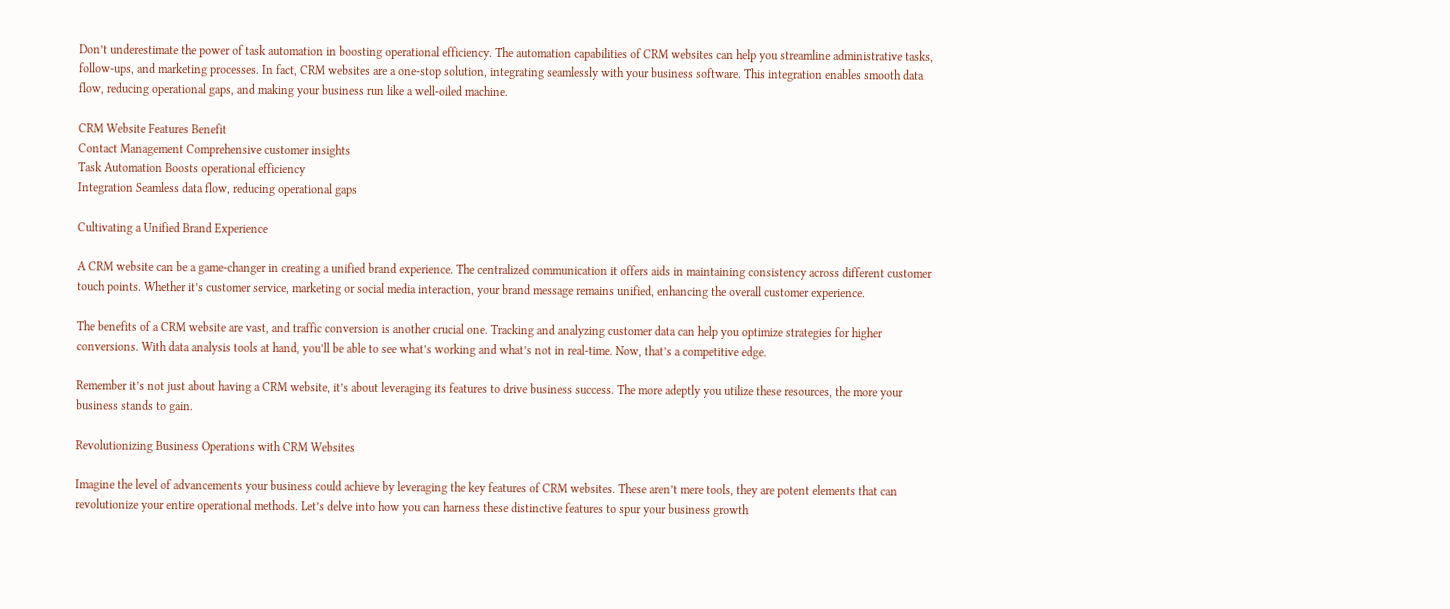Don’t underestimate the power of task automation in boosting operational efficiency. The automation capabilities of CRM websites can help you streamline administrative tasks, follow-ups, and marketing processes. In fact, CRM websites are a one-stop solution, integrating seamlessly with your business software. This integration enables smooth data flow, reducing operational gaps, and making your business run like a well-oiled machine.

CRM Website Features Benefit
Contact Management Comprehensive customer insights
Task Automation Boosts operational efficiency
Integration Seamless data flow, reducing operational gaps

Cultivating a Unified Brand Experience

A CRM website can be a game-changer in creating a unified brand experience. The centralized communication it offers aids in maintaining consistency across different customer touch points. Whether it’s customer service, marketing or social media interaction, your brand message remains unified, enhancing the overall customer experience.

The benefits of a CRM website are vast, and traffic conversion is another crucial one. Tracking and analyzing customer data can help you optimize strategies for higher conversions. With data analysis tools at hand, you’ll be able to see what’s working and what’s not in real-time. Now, that’s a competitive edge.

Remember it’s not just about having a CRM website, it’s about leveraging its features to drive business success. The more adeptly you utilize these resources, the more your business stands to gain.

Revolutionizing Business Operations with CRM Websites

Imagine the level of advancements your business could achieve by leveraging the key features of CRM websites. These aren’t mere tools, they are potent elements that can revolutionize your entire operational methods. Let’s delve into how you can harness these distinctive features to spur your business growth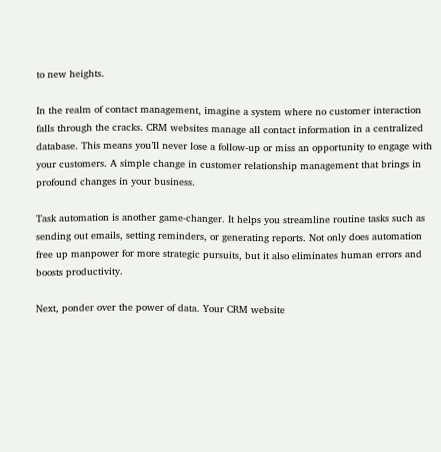to new heights.

In the realm of contact management, imagine a system where no customer interaction falls through the cracks. CRM websites manage all contact information in a centralized database. This means you’ll never lose a follow-up or miss an opportunity to engage with your customers. A simple change in customer relationship management that brings in profound changes in your business.

Task automation is another game-changer. It helps you streamline routine tasks such as sending out emails, setting reminders, or generating reports. Not only does automation free up manpower for more strategic pursuits, but it also eliminates human errors and boosts productivity.

Next, ponder over the power of data. Your CRM website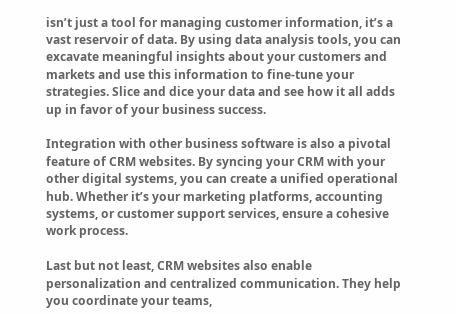isn’t just a tool for managing customer information, it’s a vast reservoir of data. By using data analysis tools, you can excavate meaningful insights about your customers and markets and use this information to fine-tune your strategies. Slice and dice your data and see how it all adds up in favor of your business success.

Integration with other business software is also a pivotal feature of CRM websites. By syncing your CRM with your other digital systems, you can create a unified operational hub. Whether it’s your marketing platforms, accounting systems, or customer support services, ensure a cohesive work process.

Last but not least, CRM websites also enable personalization and centralized communication. They help you coordinate your teams,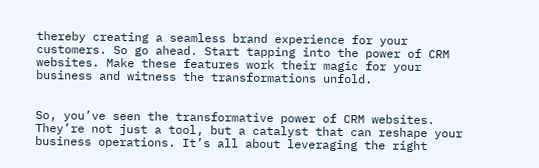thereby creating a seamless brand experience for your customers. So go ahead. Start tapping into the power of CRM websites. Make these features work their magic for your business and witness the transformations unfold.


So, you’ve seen the transformative power of CRM websites. They’re not just a tool, but a catalyst that can reshape your business operations. It’s all about leveraging the right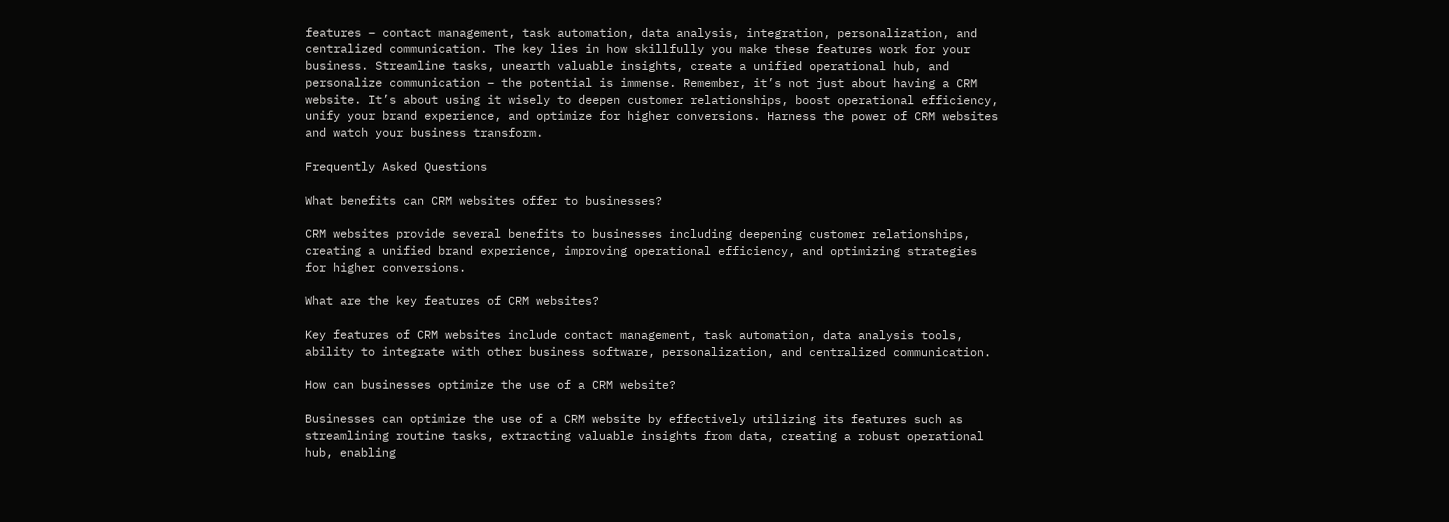features – contact management, task automation, data analysis, integration, personalization, and centralized communication. The key lies in how skillfully you make these features work for your business. Streamline tasks, unearth valuable insights, create a unified operational hub, and personalize communication – the potential is immense. Remember, it’s not just about having a CRM website. It’s about using it wisely to deepen customer relationships, boost operational efficiency, unify your brand experience, and optimize for higher conversions. Harness the power of CRM websites and watch your business transform.

Frequently Asked Questions

What benefits can CRM websites offer to businesses?

CRM websites provide several benefits to businesses including deepening customer relationships, creating a unified brand experience, improving operational efficiency, and optimizing strategies for higher conversions.

What are the key features of CRM websites?

Key features of CRM websites include contact management, task automation, data analysis tools, ability to integrate with other business software, personalization, and centralized communication.

How can businesses optimize the use of a CRM website?

Businesses can optimize the use of a CRM website by effectively utilizing its features such as streamlining routine tasks, extracting valuable insights from data, creating a robust operational hub, enabling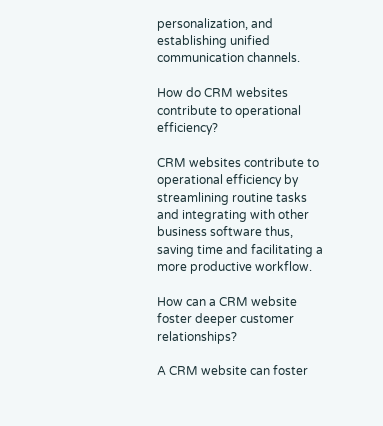personalization, and establishing unified communication channels.

How do CRM websites contribute to operational efficiency?

CRM websites contribute to operational efficiency by streamlining routine tasks and integrating with other business software thus, saving time and facilitating a more productive workflow.

How can a CRM website foster deeper customer relationships?

A CRM website can foster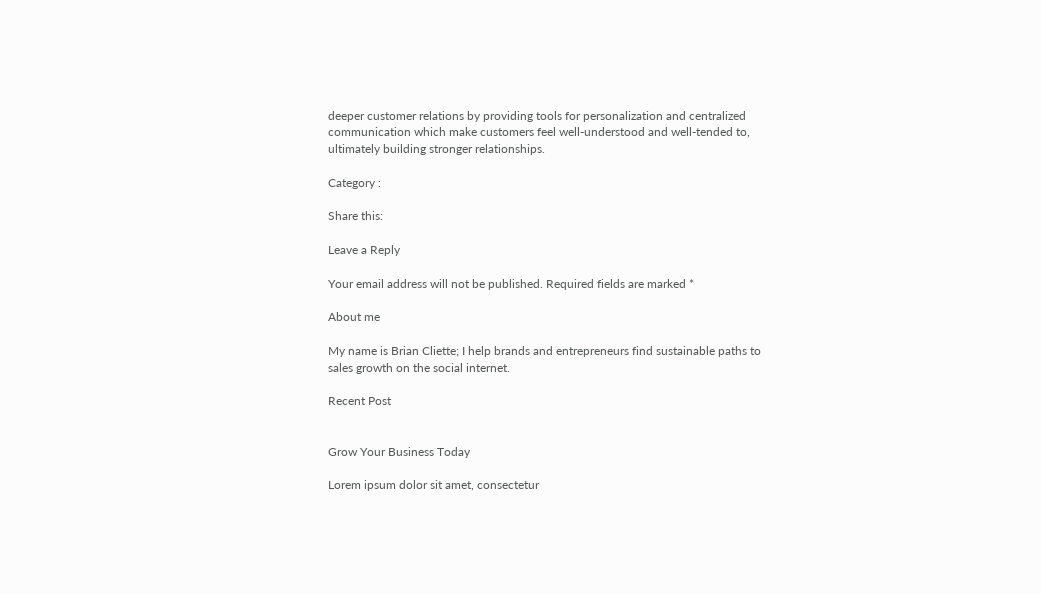deeper customer relations by providing tools for personalization and centralized communication which make customers feel well-understood and well-tended to, ultimately building stronger relationships.

Category :

Share this:

Leave a Reply

Your email address will not be published. Required fields are marked *

About me

My name is Brian Cliette; I help brands and entrepreneurs find sustainable paths to sales growth on the social internet.

Recent Post


Grow Your Business Today

Lorem ipsum dolor sit amet, consectetur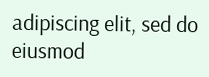adipiscing elit, sed do eiusmod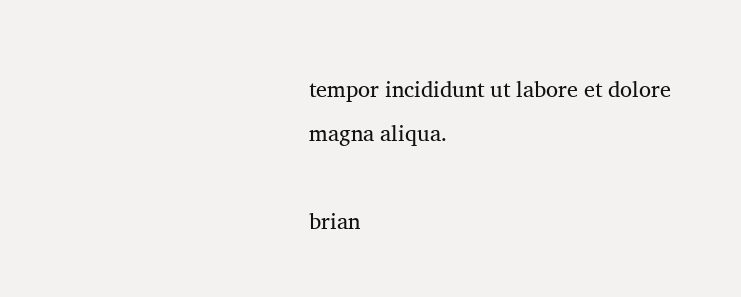tempor incididunt ut labore et dolore magna aliqua.

brian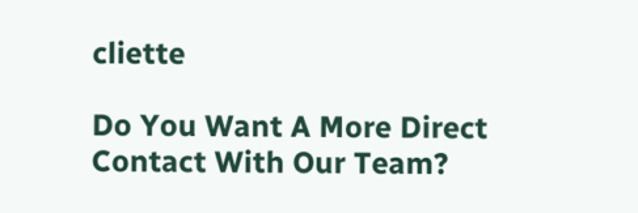cliette

Do You Want A More Direct Contact With Our Team?